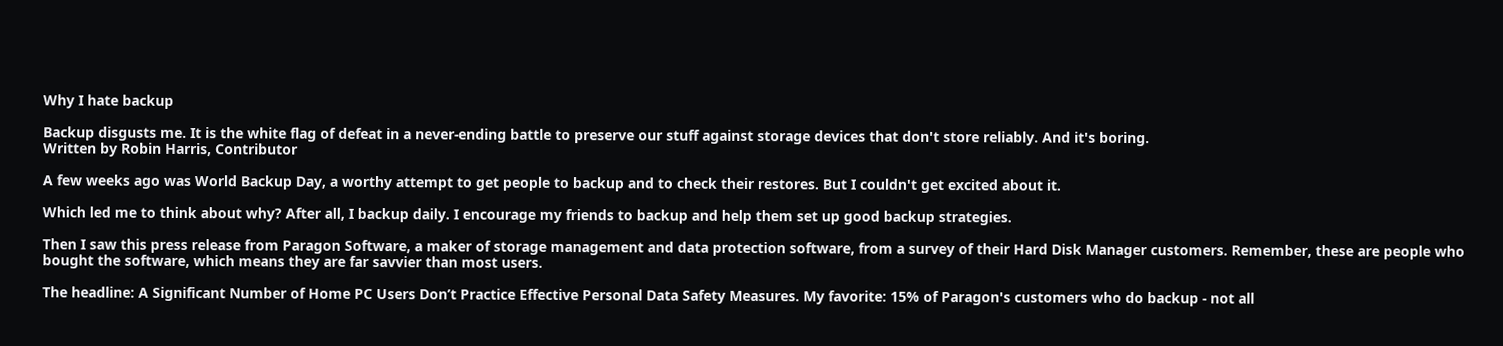Why I hate backup

Backup disgusts me. It is the white flag of defeat in a never-ending battle to preserve our stuff against storage devices that don't store reliably. And it's boring.
Written by Robin Harris, Contributor

A few weeks ago was World Backup Day, a worthy attempt to get people to backup and to check their restores. But I couldn't get excited about it.

Which led me to think about why? After all, I backup daily. I encourage my friends to backup and help them set up good backup strategies.

Then I saw this press release from Paragon Software, a maker of storage management and data protection software, from a survey of their Hard Disk Manager customers. Remember, these are people who bought the software, which means they are far savvier than most users.

The headline: A Significant Number of Home PC Users Don’t Practice Effective Personal Data Safety Measures. My favorite: 15% of Paragon's customers who do backup - not all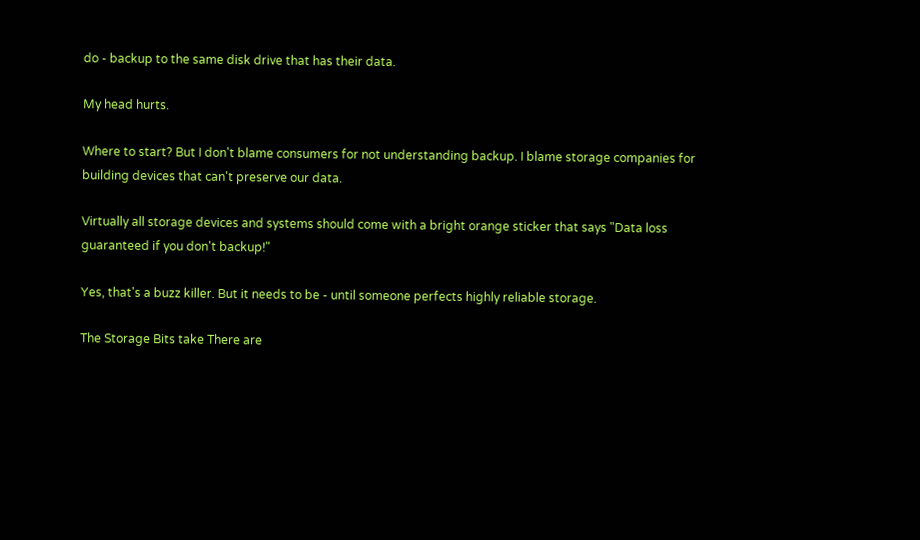do - backup to the same disk drive that has their data.

My head hurts.

Where to start? But I don't blame consumers for not understanding backup. I blame storage companies for building devices that can't preserve our data.

Virtually all storage devices and systems should come with a bright orange sticker that says "Data loss guaranteed if you don't backup!"

Yes, that's a buzz killer. But it needs to be - until someone perfects highly reliable storage.

The Storage Bits take There are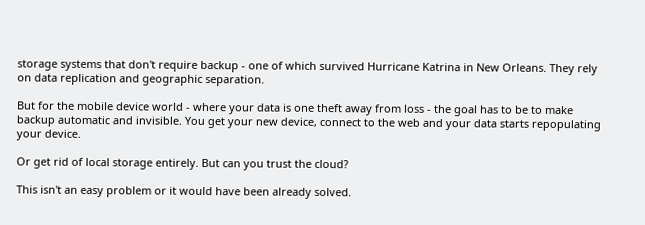storage systems that don't require backup - one of which survived Hurricane Katrina in New Orleans. They rely on data replication and geographic separation.

But for the mobile device world - where your data is one theft away from loss - the goal has to be to make backup automatic and invisible. You get your new device, connect to the web and your data starts repopulating your device.

Or get rid of local storage entirely. But can you trust the cloud?

This isn't an easy problem or it would have been already solved.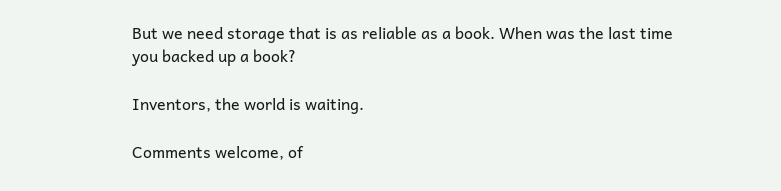But we need storage that is as reliable as a book. When was the last time you backed up a book?

Inventors, the world is waiting.

Comments welcome, of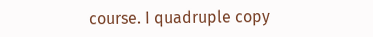course. I quadruple copy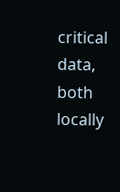critical data, both locally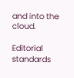and into the cloud.

Editorial standards